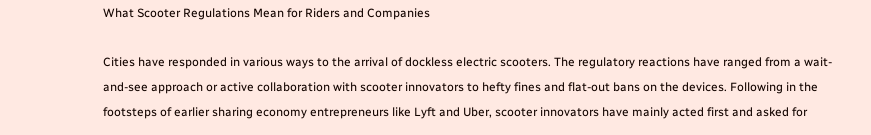What Scooter Regulations Mean for Riders and Companies

Cities have responded in various ways to the arrival of dockless electric scooters. The regulatory reactions have ranged from a wait-and-see approach or active collaboration with scooter innovators to hefty fines and flat-out bans on the devices. Following in the footsteps of earlier sharing economy entrepreneurs like Lyft and Uber, scooter innovators have mainly acted first and asked for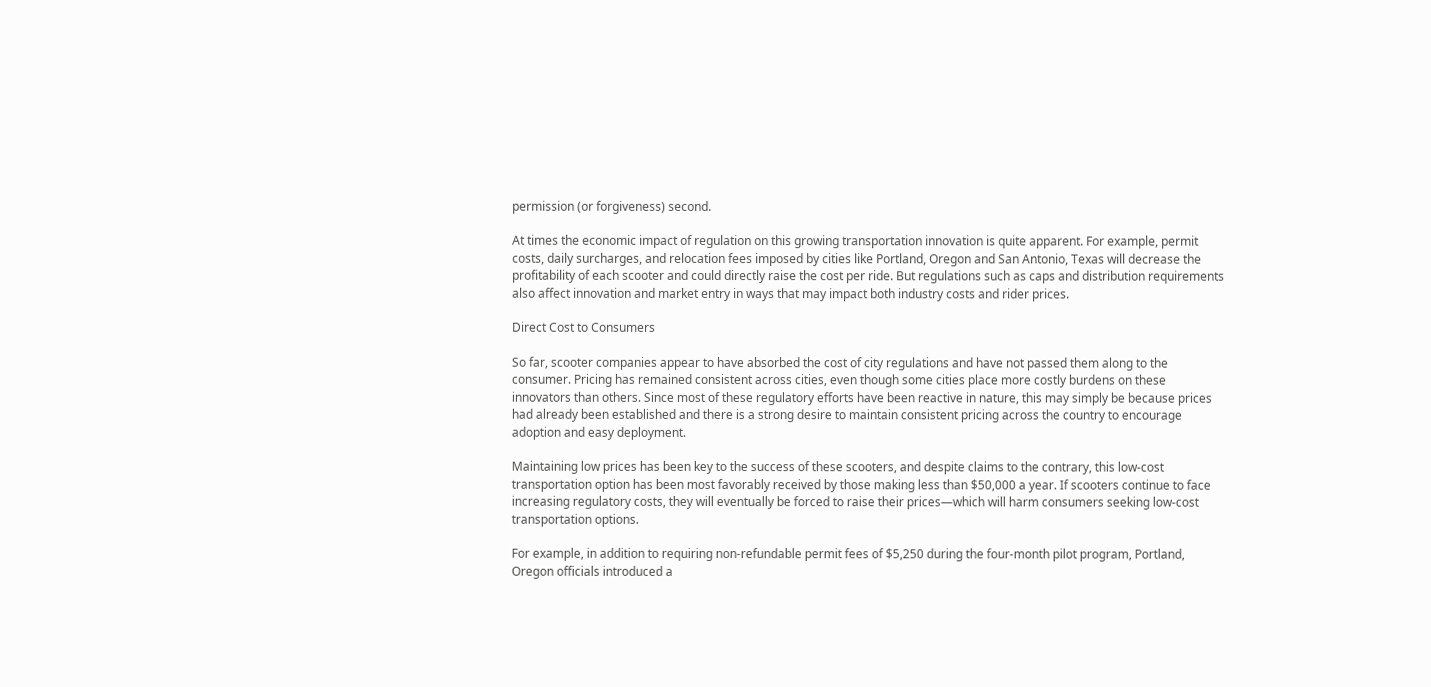permission (or forgiveness) second.

At times the economic impact of regulation on this growing transportation innovation is quite apparent. For example, permit costs, daily surcharges, and relocation fees imposed by cities like Portland, Oregon and San Antonio, Texas will decrease the profitability of each scooter and could directly raise the cost per ride. But regulations such as caps and distribution requirements also affect innovation and market entry in ways that may impact both industry costs and rider prices.

Direct Cost to Consumers

So far, scooter companies appear to have absorbed the cost of city regulations and have not passed them along to the consumer. Pricing has remained consistent across cities, even though some cities place more costly burdens on these innovators than others. Since most of these regulatory efforts have been reactive in nature, this may simply be because prices had already been established and there is a strong desire to maintain consistent pricing across the country to encourage adoption and easy deployment.

Maintaining low prices has been key to the success of these scooters, and despite claims to the contrary, this low-cost transportation option has been most favorably received by those making less than $50,000 a year. If scooters continue to face increasing regulatory costs, they will eventually be forced to raise their prices—which will harm consumers seeking low-cost transportation options.

For example, in addition to requiring non-refundable permit fees of $5,250 during the four-month pilot program, Portland, Oregon officials introduced a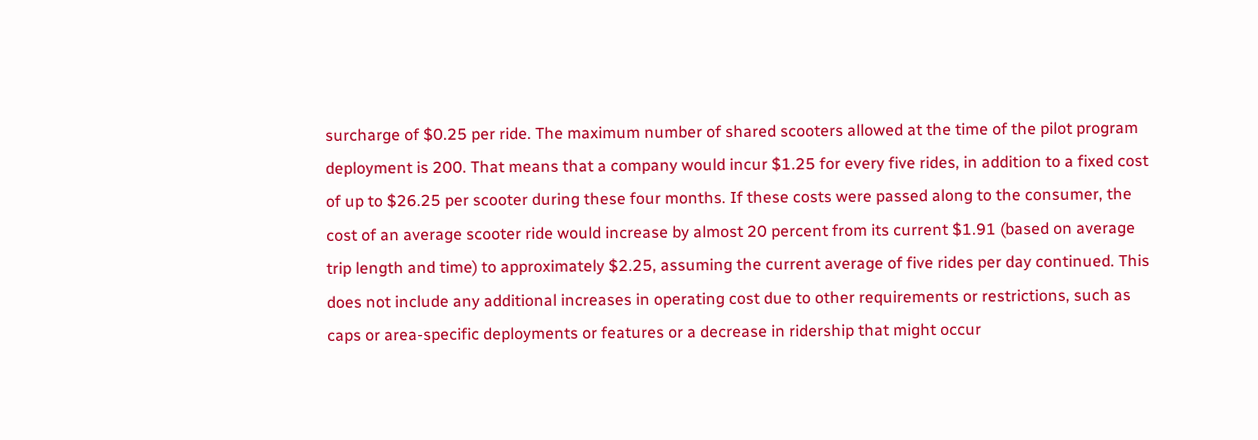surcharge of $0.25 per ride. The maximum number of shared scooters allowed at the time of the pilot program deployment is 200. That means that a company would incur $1.25 for every five rides, in addition to a fixed cost of up to $26.25 per scooter during these four months. If these costs were passed along to the consumer, the cost of an average scooter ride would increase by almost 20 percent from its current $1.91 (based on average trip length and time) to approximately $2.25, assuming the current average of five rides per day continued. This does not include any additional increases in operating cost due to other requirements or restrictions, such as caps or area-specific deployments or features or a decrease in ridership that might occur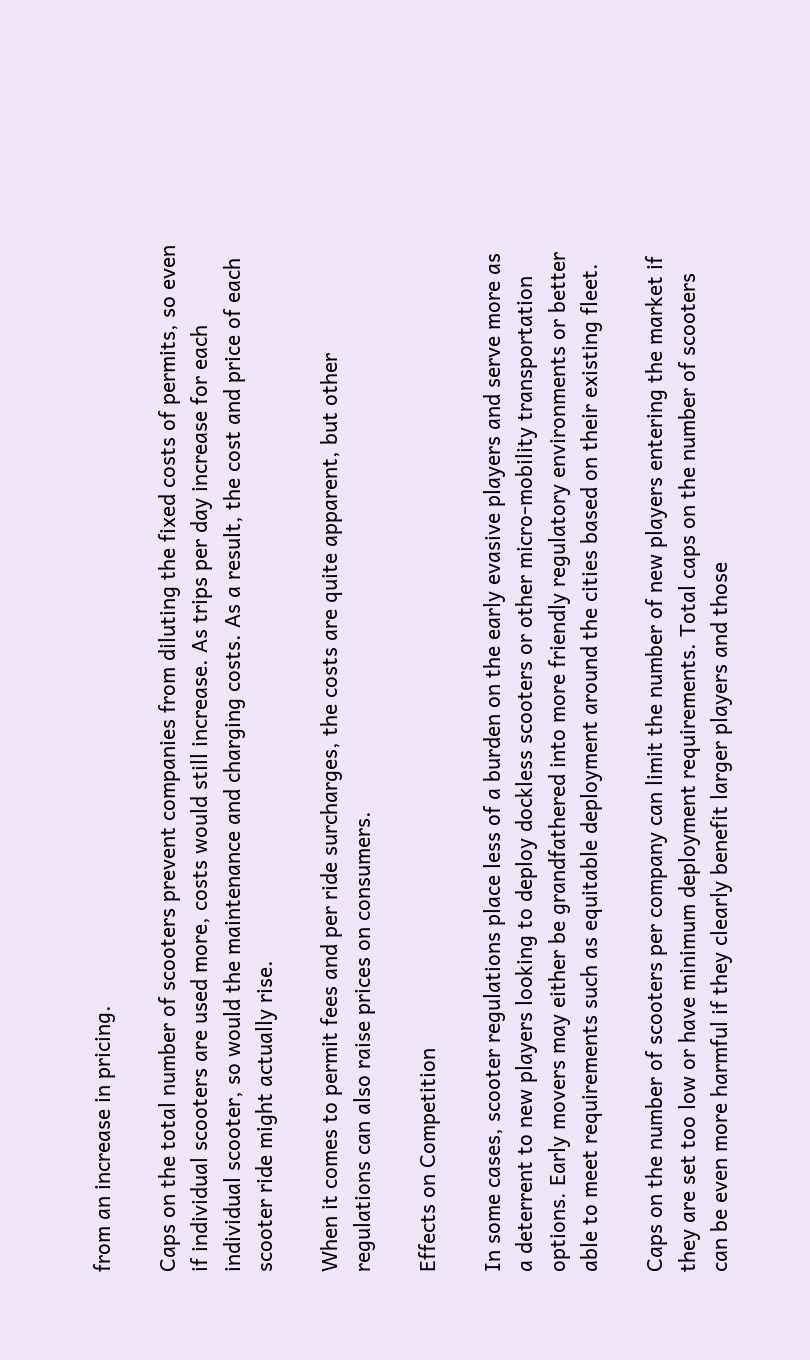from an increase in pricing.

Caps on the total number of scooters prevent companies from diluting the fixed costs of permits, so even if individual scooters are used more, costs would still increase. As trips per day increase for each individual scooter, so would the maintenance and charging costs. As a result, the cost and price of each scooter ride might actually rise.

When it comes to permit fees and per ride surcharges, the costs are quite apparent, but other regulations can also raise prices on consumers.

Effects on Competition

In some cases, scooter regulations place less of a burden on the early evasive players and serve more as a deterrent to new players looking to deploy dockless scooters or other micro-mobility transportation options. Early movers may either be grandfathered into more friendly regulatory environments or better able to meet requirements such as equitable deployment around the cities based on their existing fleet.

Caps on the number of scooters per company can limit the number of new players entering the market if they are set too low or have minimum deployment requirements. Total caps on the number of scooters can be even more harmful if they clearly benefit larger players and those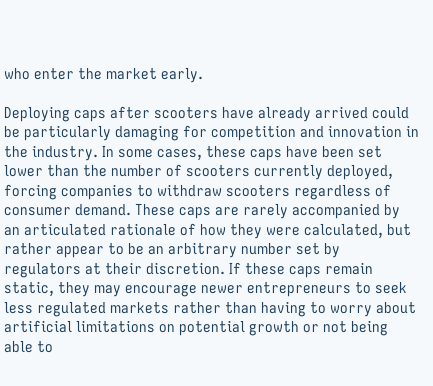who enter the market early.

Deploying caps after scooters have already arrived could be particularly damaging for competition and innovation in the industry. In some cases, these caps have been set lower than the number of scooters currently deployed, forcing companies to withdraw scooters regardless of consumer demand. These caps are rarely accompanied by an articulated rationale of how they were calculated, but rather appear to be an arbitrary number set by regulators at their discretion. If these caps remain static, they may encourage newer entrepreneurs to seek less regulated markets rather than having to worry about artificial limitations on potential growth or not being able to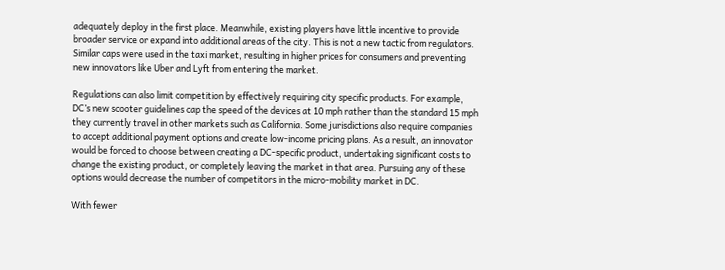adequately deploy in the first place. Meanwhile, existing players have little incentive to provide broader service or expand into additional areas of the city. This is not a new tactic from regulators. Similar caps were used in the taxi market, resulting in higher prices for consumers and preventing new innovators like Uber and Lyft from entering the market.

Regulations can also limit competition by effectively requiring city specific products. For example, DC’s new scooter guidelines cap the speed of the devices at 10 mph rather than the standard 15 mph they currently travel in other markets such as California. Some jurisdictions also require companies to accept additional payment options and create low-income pricing plans. As a result, an innovator would be forced to choose between creating a DC-specific product, undertaking significant costs to change the existing product, or completely leaving the market in that area. Pursuing any of these options would decrease the number of competitors in the micro-mobility market in DC.

With fewer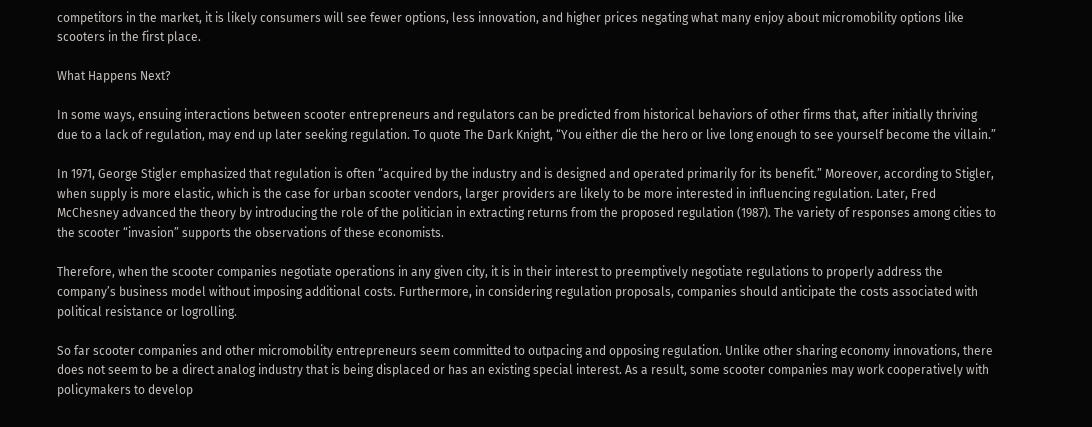competitors in the market, it is likely consumers will see fewer options, less innovation, and higher prices negating what many enjoy about micromobility options like scooters in the first place.

What Happens Next?

In some ways, ensuing interactions between scooter entrepreneurs and regulators can be predicted from historical behaviors of other firms that, after initially thriving due to a lack of regulation, may end up later seeking regulation. To quote The Dark Knight, “You either die the hero or live long enough to see yourself become the villain.”

In 1971, George Stigler emphasized that regulation is often “acquired by the industry and is designed and operated primarily for its benefit.” Moreover, according to Stigler, when supply is more elastic, which is the case for urban scooter vendors, larger providers are likely to be more interested in influencing regulation. Later, Fred McChesney advanced the theory by introducing the role of the politician in extracting returns from the proposed regulation (1987). The variety of responses among cities to the scooter “invasion” supports the observations of these economists.

Therefore, when the scooter companies negotiate operations in any given city, it is in their interest to preemptively negotiate regulations to properly address the company’s business model without imposing additional costs. Furthermore, in considering regulation proposals, companies should anticipate the costs associated with political resistance or logrolling.

So far scooter companies and other micromobility entrepreneurs seem committed to outpacing and opposing regulation. Unlike other sharing economy innovations, there does not seem to be a direct analog industry that is being displaced or has an existing special interest. As a result, some scooter companies may work cooperatively with policymakers to develop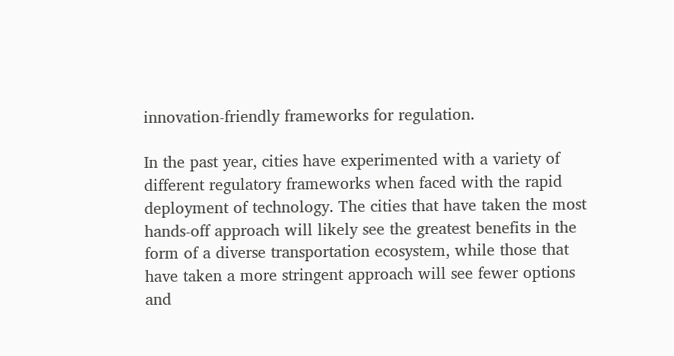innovation-friendly frameworks for regulation.

In the past year, cities have experimented with a variety of different regulatory frameworks when faced with the rapid deployment of technology. The cities that have taken the most hands-off approach will likely see the greatest benefits in the form of a diverse transportation ecosystem, while those that have taken a more stringent approach will see fewer options and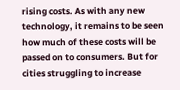rising costs. As with any new technology, it remains to be seen how much of these costs will be passed on to consumers. But for cities struggling to increase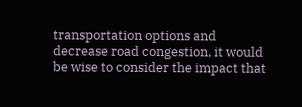transportation options and decrease road congestion, it would be wise to consider the impact that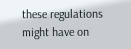these regulations might have on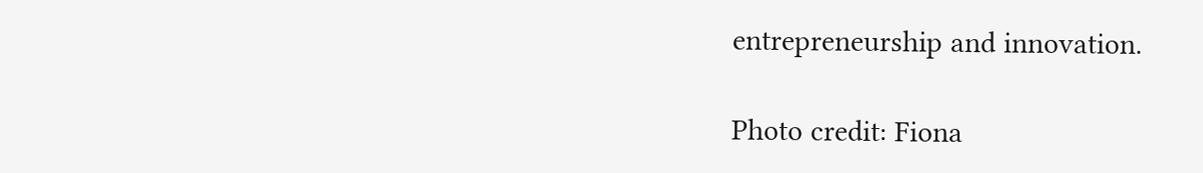entrepreneurship and innovation.

Photo credit: Fiona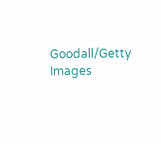Goodall/Getty Images